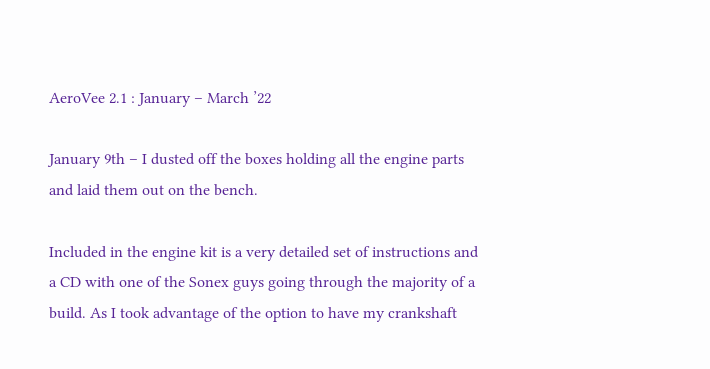AeroVee 2.1 : January – March ’22

January 9th – I dusted off the boxes holding all the engine parts and laid them out on the bench.

Included in the engine kit is a very detailed set of instructions and a CD with one of the Sonex guys going through the majority of a build. As I took advantage of the option to have my crankshaft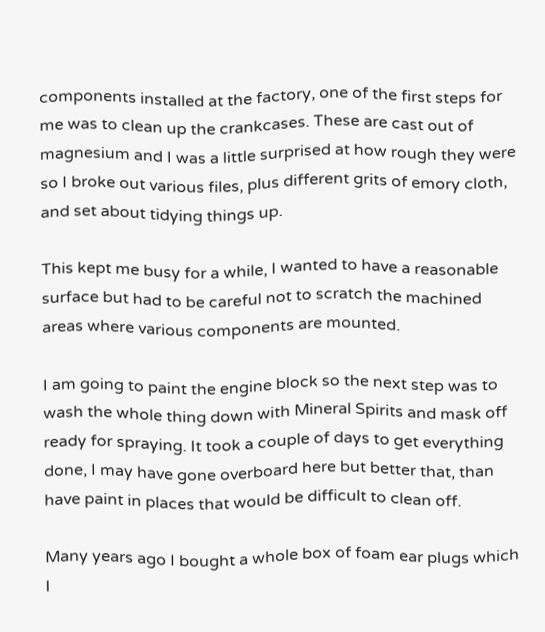components installed at the factory, one of the first steps for me was to clean up the crankcases. These are cast out of magnesium and I was a little surprised at how rough they were so I broke out various files, plus different grits of emory cloth, and set about tidying things up.

This kept me busy for a while, I wanted to have a reasonable surface but had to be careful not to scratch the machined areas where various components are mounted.

I am going to paint the engine block so the next step was to wash the whole thing down with Mineral Spirits and mask off ready for spraying. It took a couple of days to get everything done, I may have gone overboard here but better that, than have paint in places that would be difficult to clean off.

Many years ago I bought a whole box of foam ear plugs which I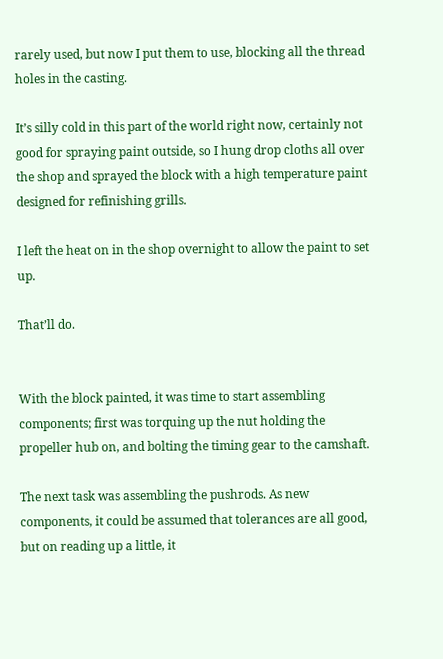rarely used, but now I put them to use, blocking all the thread holes in the casting.

It’s silly cold in this part of the world right now, certainly not good for spraying paint outside, so I hung drop cloths all over the shop and sprayed the block with a high temperature paint designed for refinishing grills.

I left the heat on in the shop overnight to allow the paint to set up.

That’ll do.


With the block painted, it was time to start assembling components; first was torquing up the nut holding the propeller hub on, and bolting the timing gear to the camshaft.

The next task was assembling the pushrods. As new components, it could be assumed that tolerances are all good, but on reading up a little, it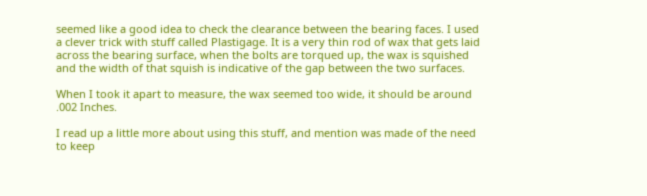seemed like a good idea to check the clearance between the bearing faces. I used a clever trick with stuff called Plastigage. It is a very thin rod of wax that gets laid across the bearing surface, when the bolts are torqued up, the wax is squished and the width of that squish is indicative of the gap between the two surfaces.

When I took it apart to measure, the wax seemed too wide, it should be around .002 Inches.

I read up a little more about using this stuff, and mention was made of the need to keep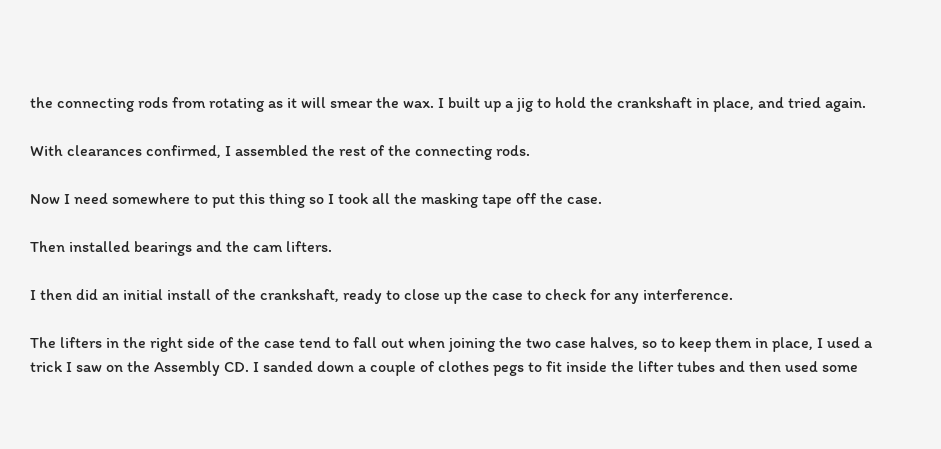the connecting rods from rotating as it will smear the wax. I built up a jig to hold the crankshaft in place, and tried again.

With clearances confirmed, I assembled the rest of the connecting rods.

Now I need somewhere to put this thing so I took all the masking tape off the case.

Then installed bearings and the cam lifters.

I then did an initial install of the crankshaft, ready to close up the case to check for any interference.

The lifters in the right side of the case tend to fall out when joining the two case halves, so to keep them in place, I used a trick I saw on the Assembly CD. I sanded down a couple of clothes pegs to fit inside the lifter tubes and then used some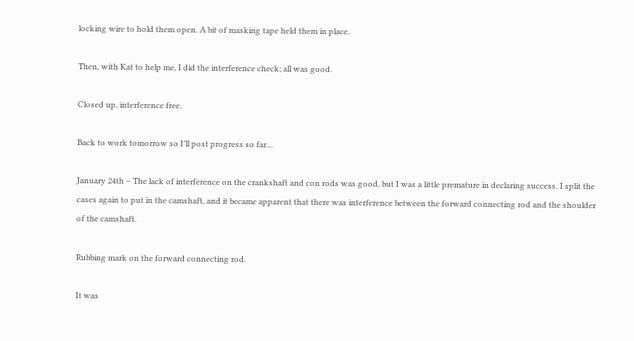locking wire to hold them open. A bit of masking tape held them in place.

Then, with Kat to help me, I did the interference check; all was good.

Closed up, interference free.

Back to work tomorrow so I’ll post progress so far…

January 24th – The lack of interference on the crankshaft and con rods was good, but I was a little premature in declaring success. I split the cases again to put in the camshaft, and it became apparent that there was interference between the forward connecting rod and the shoulder of the camshaft.

Rubbing mark on the forward connecting rod.

It was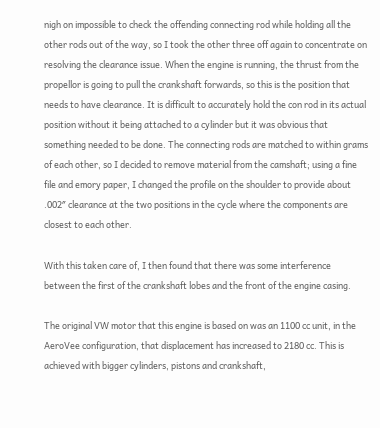nigh on impossible to check the offending connecting rod while holding all the other rods out of the way, so I took the other three off again to concentrate on resolving the clearance issue. When the engine is running, the thrust from the propellor is going to pull the crankshaft forwards, so this is the position that needs to have clearance. It is difficult to accurately hold the con rod in its actual position without it being attached to a cylinder but it was obvious that something needed to be done. The connecting rods are matched to within grams of each other, so I decided to remove material from the camshaft; using a fine file and emory paper, I changed the profile on the shoulder to provide about .002″ clearance at the two positions in the cycle where the components are closest to each other.

With this taken care of, I then found that there was some interference between the first of the crankshaft lobes and the front of the engine casing.

The original VW motor that this engine is based on was an 1100 cc unit, in the AeroVee configuration, that displacement has increased to 2180 cc. This is achieved with bigger cylinders, pistons and crankshaft,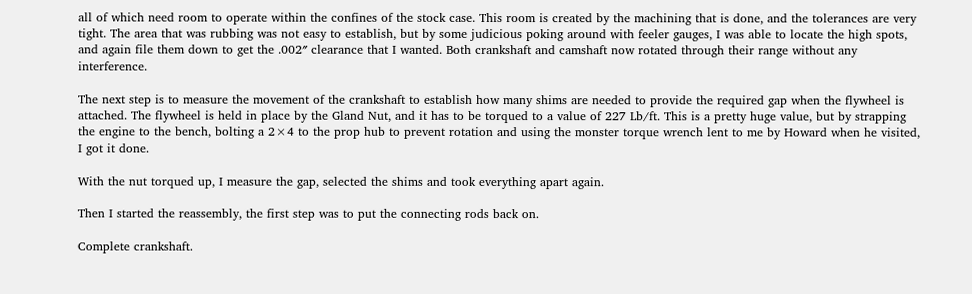all of which need room to operate within the confines of the stock case. This room is created by the machining that is done, and the tolerances are very tight. The area that was rubbing was not easy to establish, but by some judicious poking around with feeler gauges, I was able to locate the high spots, and again file them down to get the .002″ clearance that I wanted. Both crankshaft and camshaft now rotated through their range without any interference.

The next step is to measure the movement of the crankshaft to establish how many shims are needed to provide the required gap when the flywheel is attached. The flywheel is held in place by the Gland Nut, and it has to be torqued to a value of 227 Lb/ft. This is a pretty huge value, but by strapping the engine to the bench, bolting a 2×4 to the prop hub to prevent rotation and using the monster torque wrench lent to me by Howard when he visited, I got it done.

With the nut torqued up, I measure the gap, selected the shims and took everything apart again.

Then I started the reassembly, the first step was to put the connecting rods back on.

Complete crankshaft.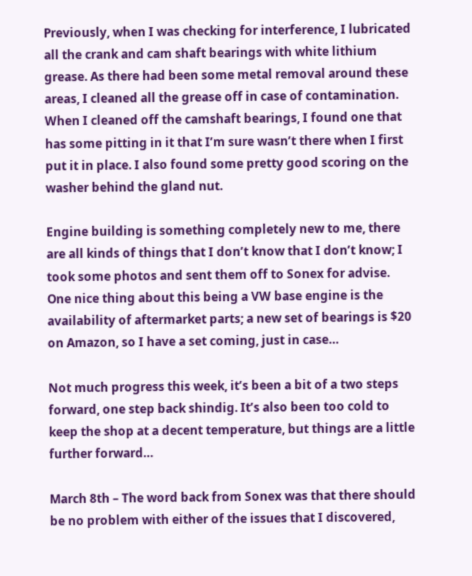Previously, when I was checking for interference, I lubricated all the crank and cam shaft bearings with white lithium grease. As there had been some metal removal around these areas, I cleaned all the grease off in case of contamination. When I cleaned off the camshaft bearings, I found one that has some pitting in it that I’m sure wasn’t there when I first put it in place. I also found some pretty good scoring on the washer behind the gland nut.

Engine building is something completely new to me, there are all kinds of things that I don’t know that I don’t know; I took some photos and sent them off to Sonex for advise. One nice thing about this being a VW base engine is the availability of aftermarket parts; a new set of bearings is $20 on Amazon, so I have a set coming, just in case…

Not much progress this week, it’s been a bit of a two steps forward, one step back shindig. It’s also been too cold to keep the shop at a decent temperature, but things are a little further forward…

March 8th – The word back from Sonex was that there should be no problem with either of the issues that I discovered,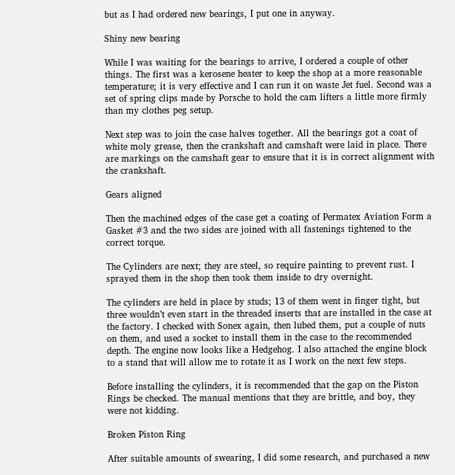but as I had ordered new bearings, I put one in anyway.

Shiny new bearing

While I was waiting for the bearings to arrive, I ordered a couple of other things. The first was a kerosene heater to keep the shop at a more reasonable temperature; it is very effective and I can run it on waste Jet fuel. Second was a set of spring clips made by Porsche to hold the cam lifters a little more firmly than my clothes peg setup.

Next step was to join the case halves together. All the bearings got a coat of white moly grease, then the crankshaft and camshaft were laid in place. There are markings on the camshaft gear to ensure that it is in correct alignment with the crankshaft.

Gears aligned

Then the machined edges of the case get a coating of Permatex Aviation Form a Gasket #3 and the two sides are joined with all fastenings tightened to the correct torque.

The Cylinders are next; they are steel, so require painting to prevent rust. I sprayed them in the shop then took them inside to dry overnight.

The cylinders are held in place by studs; 13 of them went in finger tight, but three wouldn’t even start in the threaded inserts that are installed in the case at the factory. I checked with Sonex again, then lubed them, put a couple of nuts on them, and used a socket to install them in the case to the recommended depth. The engine now looks like a Hedgehog. I also attached the engine block to a stand that will allow me to rotate it as I work on the next few steps.

Before installing the cylinders, it is recommended that the gap on the Piston Rings be checked. The manual mentions that they are brittle, and boy, they were not kidding.

Broken Piston Ring

After suitable amounts of swearing, I did some research, and purchased a new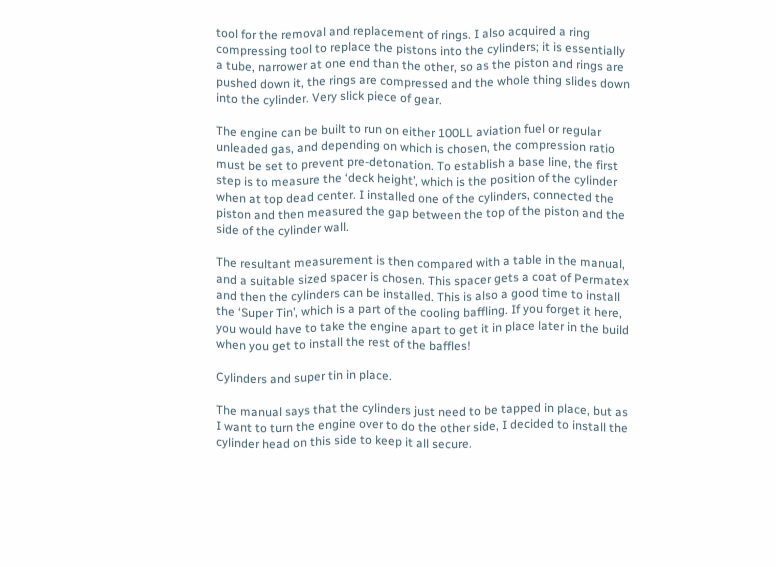tool for the removal and replacement of rings. I also acquired a ring compressing tool to replace the pistons into the cylinders; it is essentially a tube, narrower at one end than the other, so as the piston and rings are pushed down it, the rings are compressed and the whole thing slides down into the cylinder. Very slick piece of gear.

The engine can be built to run on either 100LL aviation fuel or regular unleaded gas, and depending on which is chosen, the compression ratio must be set to prevent pre-detonation. To establish a base line, the first step is to measure the ‘deck height’, which is the position of the cylinder when at top dead center. I installed one of the cylinders, connected the piston and then measured the gap between the top of the piston and the side of the cylinder wall.

The resultant measurement is then compared with a table in the manual, and a suitable sized spacer is chosen. This spacer gets a coat of Permatex and then the cylinders can be installed. This is also a good time to install the ‘Super Tin’, which is a part of the cooling baffling. If you forget it here, you would have to take the engine apart to get it in place later in the build when you get to install the rest of the baffles!

Cylinders and super tin in place.

The manual says that the cylinders just need to be tapped in place, but as I want to turn the engine over to do the other side, I decided to install the cylinder head on this side to keep it all secure.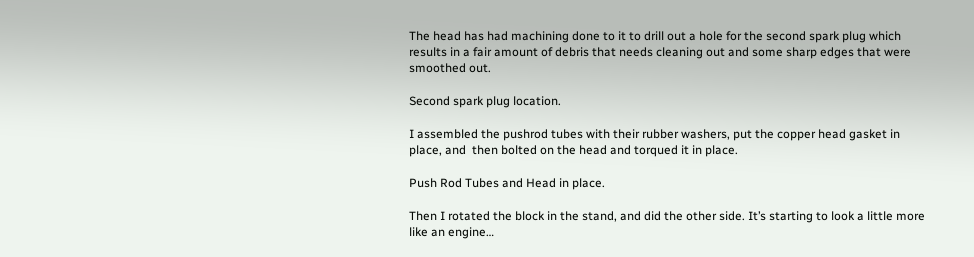The head has had machining done to it to drill out a hole for the second spark plug which results in a fair amount of debris that needs cleaning out and some sharp edges that were smoothed out.

Second spark plug location.

I assembled the pushrod tubes with their rubber washers, put the copper head gasket in place, and  then bolted on the head and torqued it in place.

Push Rod Tubes and Head in place.

Then I rotated the block in the stand, and did the other side. It’s starting to look a little more like an engine…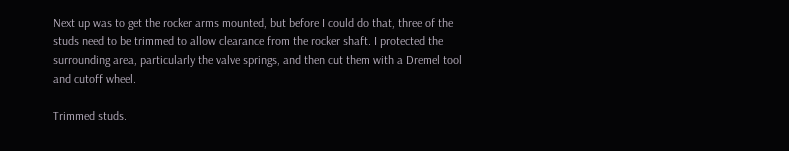Next up was to get the rocker arms mounted, but before I could do that, three of the studs need to be trimmed to allow clearance from the rocker shaft. I protected the surrounding area, particularly the valve springs, and then cut them with a Dremel tool and cutoff wheel.

Trimmed studs.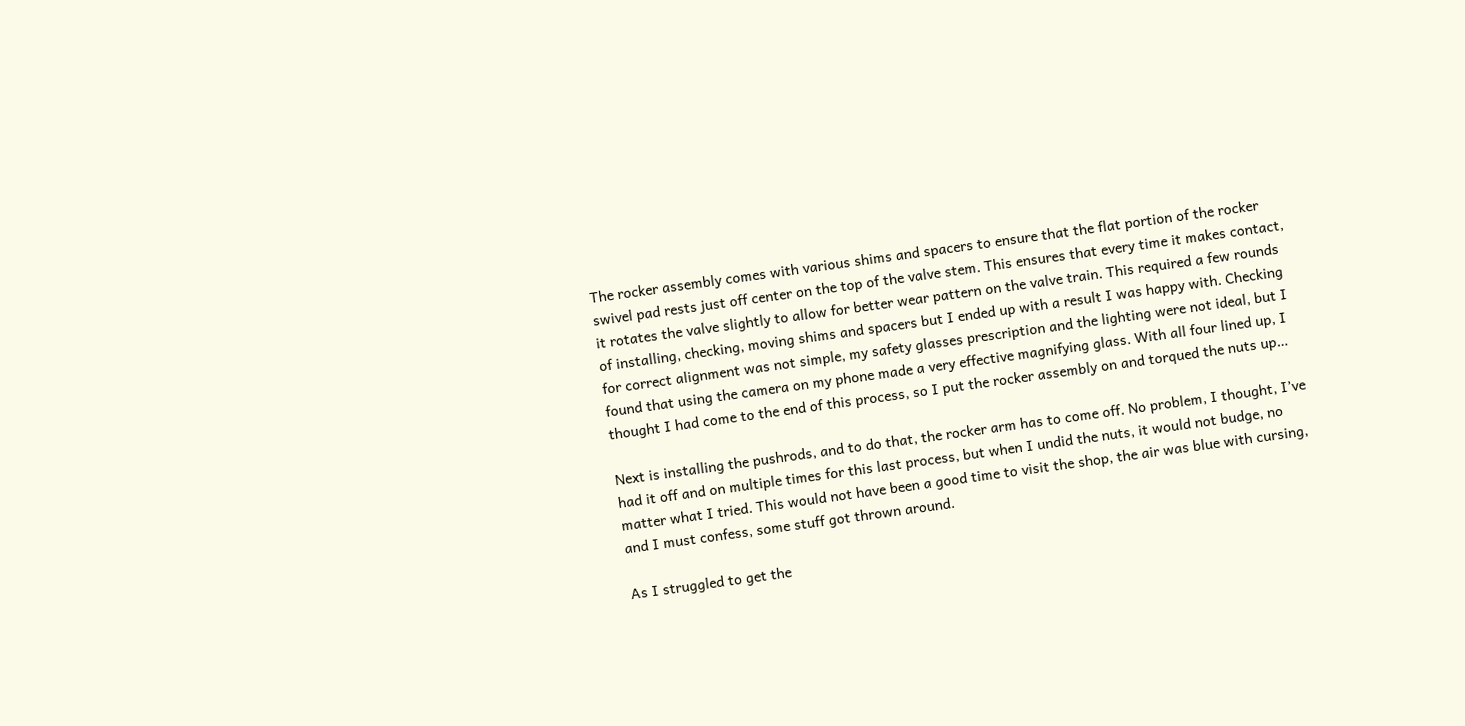The rocker assembly comes with various shims and spacers to ensure that the flat portion of the rocker swivel pad rests just off center on the top of the valve stem. This ensures that every time it makes contact, it rotates the valve slightly to allow for better wear pattern on the valve train. This required a few rounds of installing, checking, moving shims and spacers but I ended up with a result I was happy with. Checking for correct alignment was not simple, my safety glasses prescription and the lighting were not ideal, but I found that using the camera on my phone made a very effective magnifying glass. With all four lined up, I thought I had come to the end of this process, so I put the rocker assembly on and torqued the nuts up…

Next is installing the pushrods, and to do that, the rocker arm has to come off. No problem, I thought, I’ve had it off and on multiple times for this last process, but when I undid the nuts, it would not budge, no matter what I tried. This would not have been a good time to visit the shop, the air was blue with cursing, and I must confess, some stuff got thrown around.

As I struggled to get the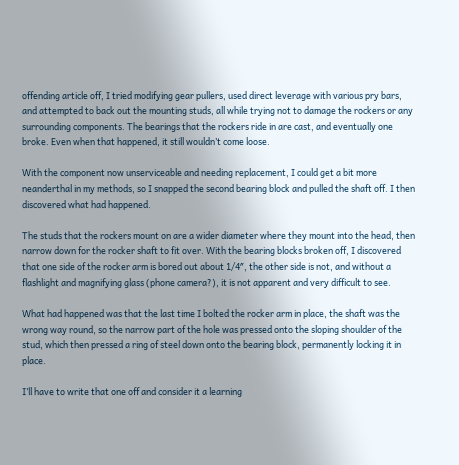offending article off, I tried modifying gear pullers, used direct leverage with various pry bars, and attempted to back out the mounting studs, all while trying not to damage the rockers or any surrounding components. The bearings that the rockers ride in are cast, and eventually one broke. Even when that happened, it still wouldn’t come loose.

With the component now unserviceable and needing replacement, I could get a bit more neanderthal in my methods, so I snapped the second bearing block and pulled the shaft off. I then discovered what had happened.

The studs that the rockers mount on are a wider diameter where they mount into the head, then narrow down for the rocker shaft to fit over. With the bearing blocks broken off, I discovered that one side of the rocker arm is bored out about 1/4″, the other side is not, and without a flashlight and magnifying glass (phone camera?), it is not apparent and very difficult to see.

What had happened was that the last time I bolted the rocker arm in place, the shaft was the wrong way round, so the narrow part of the hole was pressed onto the sloping shoulder of the stud, which then pressed a ring of steel down onto the bearing block, permanently locking it in place.

I’ll have to write that one off and consider it a learning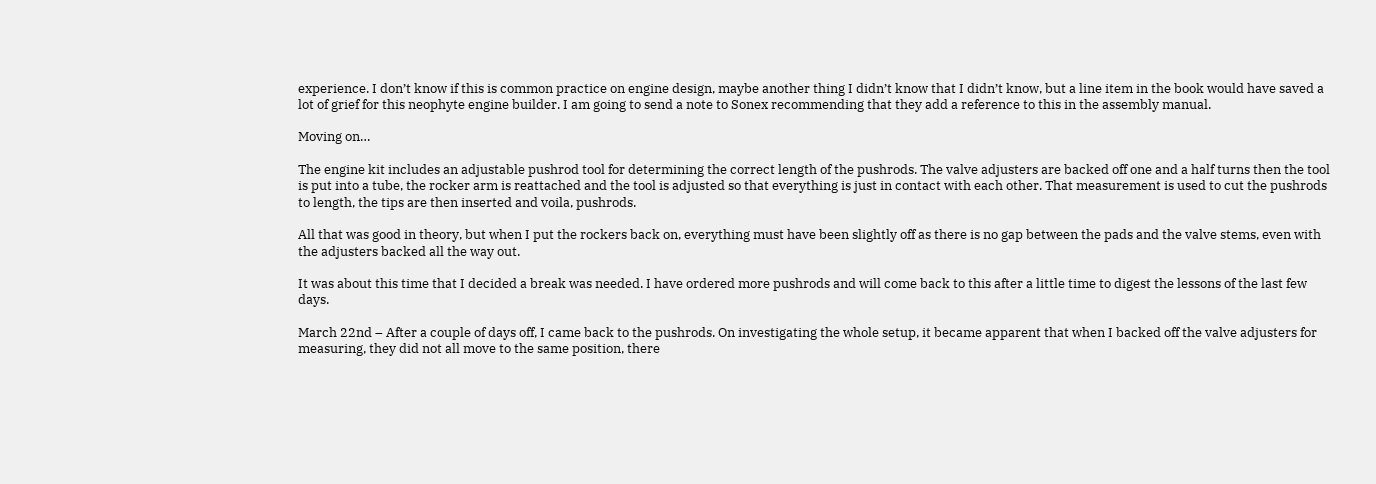experience. I don’t know if this is common practice on engine design, maybe another thing I didn’t know that I didn’t know, but a line item in the book would have saved a lot of grief for this neophyte engine builder. I am going to send a note to Sonex recommending that they add a reference to this in the assembly manual.

Moving on…

The engine kit includes an adjustable pushrod tool for determining the correct length of the pushrods. The valve adjusters are backed off one and a half turns then the tool is put into a tube, the rocker arm is reattached and the tool is adjusted so that everything is just in contact with each other. That measurement is used to cut the pushrods to length, the tips are then inserted and voila, pushrods.

All that was good in theory, but when I put the rockers back on, everything must have been slightly off as there is no gap between the pads and the valve stems, even with the adjusters backed all the way out.

It was about this time that I decided a break was needed. I have ordered more pushrods and will come back to this after a little time to digest the lessons of the last few days.

March 22nd – After a couple of days off, I came back to the pushrods. On investigating the whole setup, it became apparent that when I backed off the valve adjusters for measuring, they did not all move to the same position, there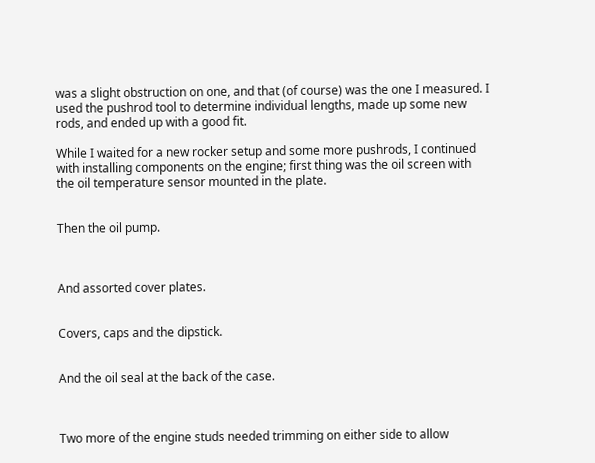was a slight obstruction on one, and that (of course) was the one I measured. I used the pushrod tool to determine individual lengths, made up some new rods, and ended up with a good fit.

While I waited for a new rocker setup and some more pushrods, I continued with installing components on the engine; first thing was the oil screen with the oil temperature sensor mounted in the plate.


Then the oil pump.



And assorted cover plates.


Covers, caps and the dipstick.


And the oil seal at the back of the case.



Two more of the engine studs needed trimming on either side to allow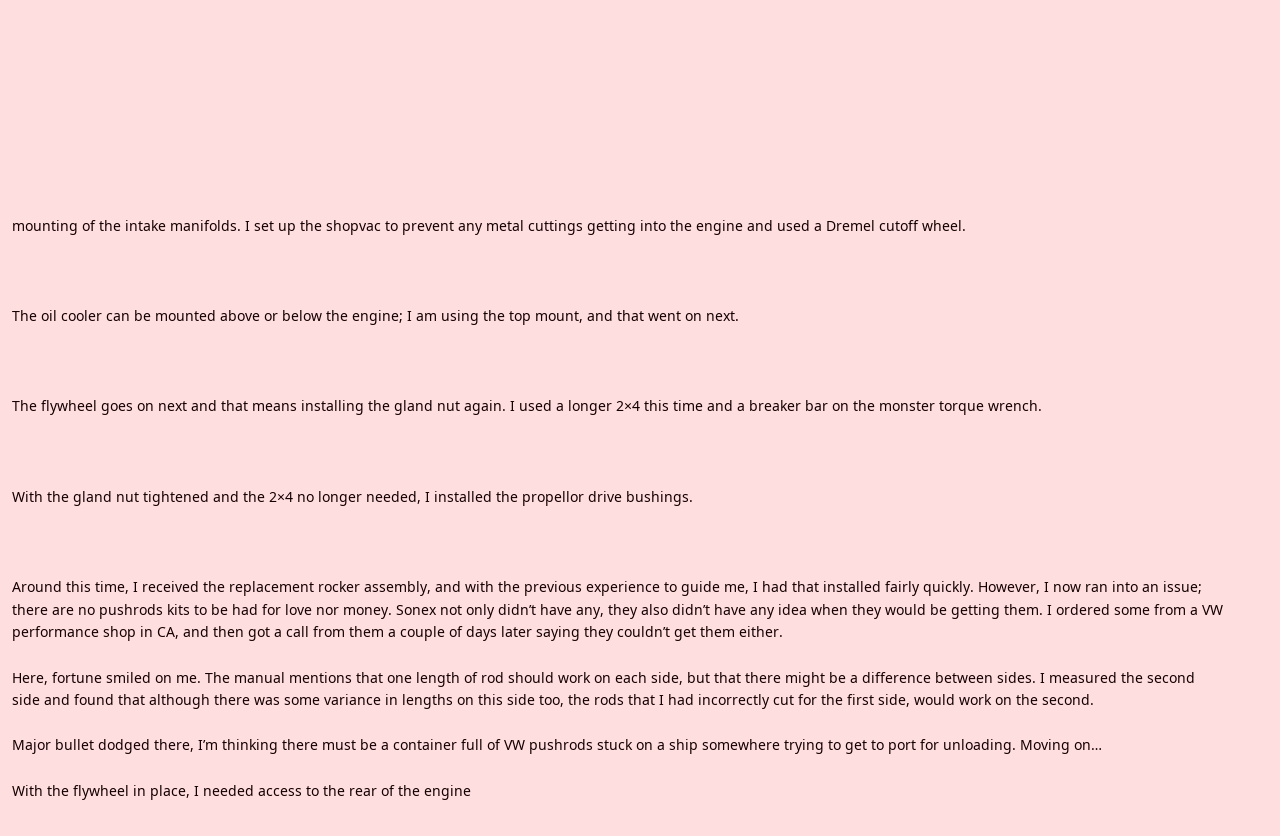mounting of the intake manifolds. I set up the shopvac to prevent any metal cuttings getting into the engine and used a Dremel cutoff wheel.



The oil cooler can be mounted above or below the engine; I am using the top mount, and that went on next.



The flywheel goes on next and that means installing the gland nut again. I used a longer 2×4 this time and a breaker bar on the monster torque wrench.



With the gland nut tightened and the 2×4 no longer needed, I installed the propellor drive bushings.



Around this time, I received the replacement rocker assembly, and with the previous experience to guide me, I had that installed fairly quickly. However, I now ran into an issue; there are no pushrods kits to be had for love nor money. Sonex not only didn’t have any, they also didn’t have any idea when they would be getting them. I ordered some from a VW performance shop in CA, and then got a call from them a couple of days later saying they couldn’t get them either.

Here, fortune smiled on me. The manual mentions that one length of rod should work on each side, but that there might be a difference between sides. I measured the second side and found that although there was some variance in lengths on this side too, the rods that I had incorrectly cut for the first side, would work on the second.

Major bullet dodged there, I’m thinking there must be a container full of VW pushrods stuck on a ship somewhere trying to get to port for unloading. Moving on…

With the flywheel in place, I needed access to the rear of the engine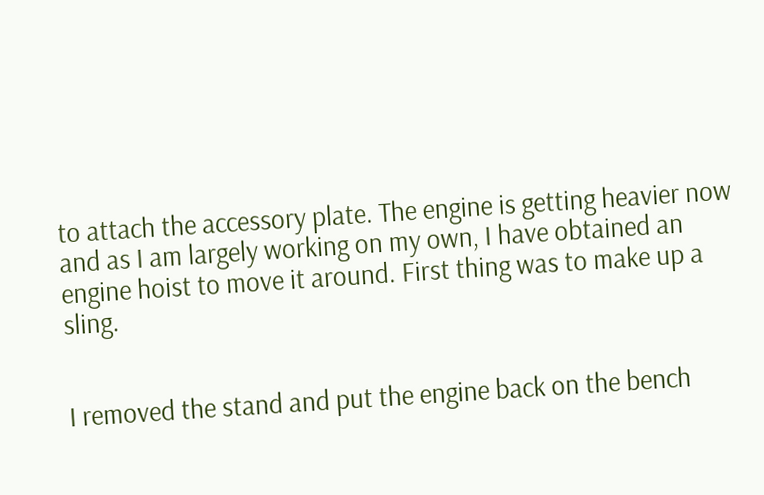to attach the accessory plate. The engine is getting heavier now and as I am largely working on my own, I have obtained an engine hoist to move it around. First thing was to make up a sling.


I removed the stand and put the engine back on the bench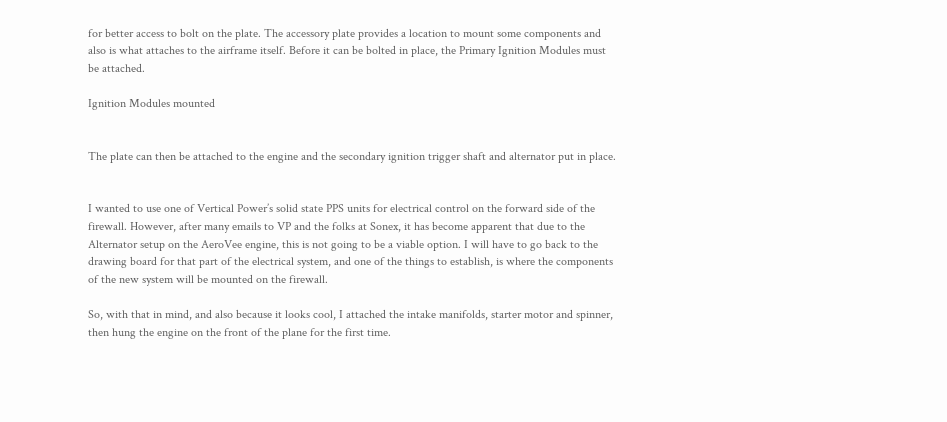for better access to bolt on the plate. The accessory plate provides a location to mount some components and also is what attaches to the airframe itself. Before it can be bolted in place, the Primary Ignition Modules must be attached.

Ignition Modules mounted


The plate can then be attached to the engine and the secondary ignition trigger shaft and alternator put in place.


I wanted to use one of Vertical Power’s solid state PPS units for electrical control on the forward side of the firewall. However, after many emails to VP and the folks at Sonex, it has become apparent that due to the Alternator setup on the AeroVee engine, this is not going to be a viable option. I will have to go back to the drawing board for that part of the electrical system, and one of the things to establish, is where the components of the new system will be mounted on the firewall.

So, with that in mind, and also because it looks cool, I attached the intake manifolds, starter motor and spinner, then hung the engine on the front of the plane for the first time.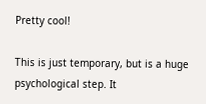Pretty cool!

This is just temporary, but is a huge psychological step. It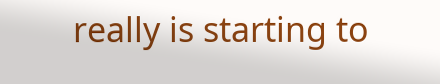really is starting to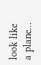look like a plane…